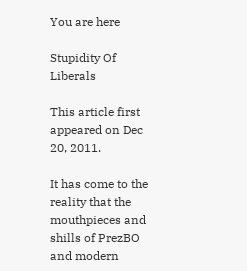You are here

Stupidity Of Liberals

This article first appeared on Dec 20, 2011.

It has come to the reality that the mouthpieces and shills of PrezBO and modern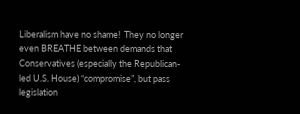Liberalism have no shame!  They no longer even BREATHE between demands that Conservatives (especially the Republican-led U.S. House) “compromise”, but pass legislation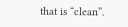that is “clean”.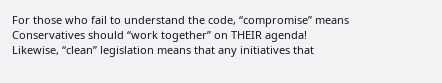For those who fail to understand the code, “compromise” means Conservatives should “work together” on THEIR agenda!  Likewise, “clean” legislation means that any initiatives that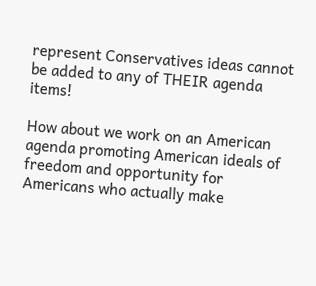represent Conservatives ideas cannot be added to any of THEIR agenda items!

How about we work on an American agenda promoting American ideals of freedom and opportunity for Americans who actually make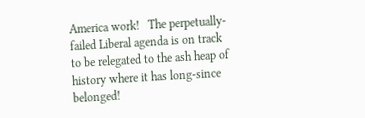America work!   The perpetually-failed Liberal agenda is on track to be relegated to the ash heap of history where it has long-since belonged!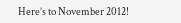Here’s to November 2012!